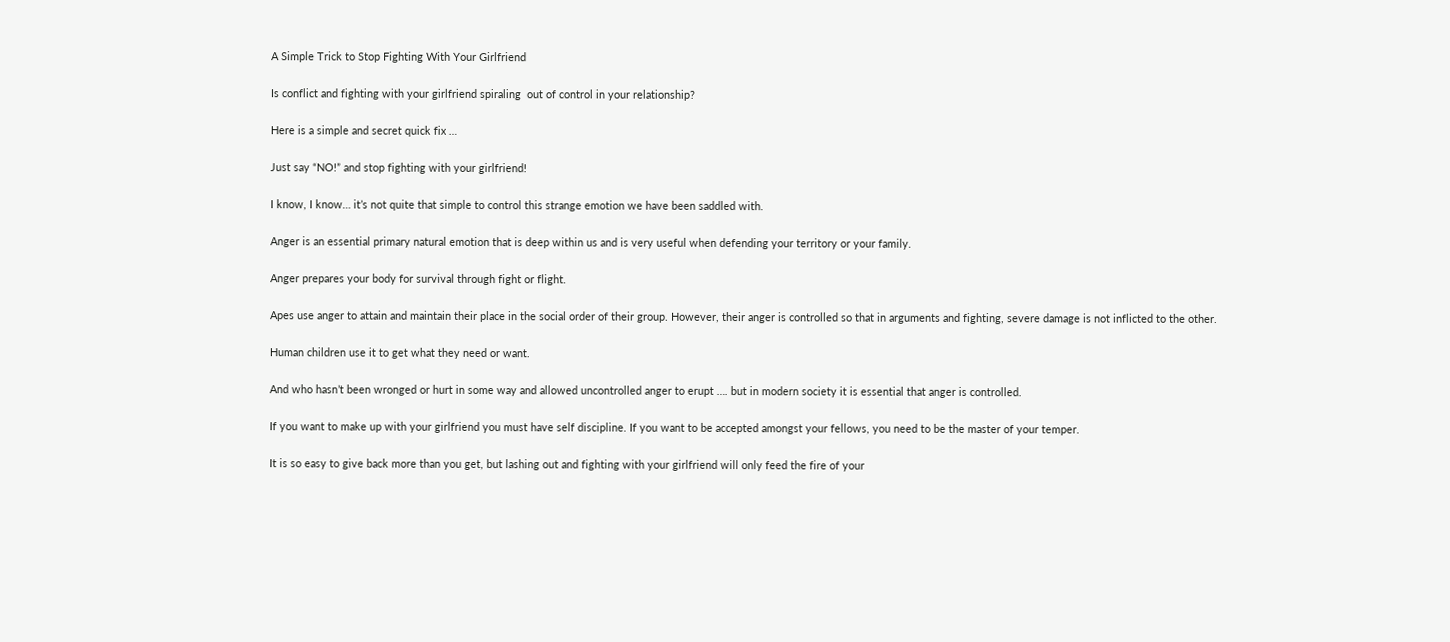A Simple Trick to Stop Fighting With Your Girlfriend

Is conflict and fighting with your girlfriend spiraling  out of control in your relationship?

Here is a simple and secret quick fix …

Just say “NO!” and stop fighting with your girlfriend!

I know, I know… it’s not quite that simple to control this strange emotion we have been saddled with.

Anger is an essential primary natural emotion that is deep within us and is very useful when defending your territory or your family.

Anger prepares your body for survival through fight or flight.

Apes use anger to attain and maintain their place in the social order of their group. However, their anger is controlled so that in arguments and fighting, severe damage is not inflicted to the other.

Human children use it to get what they need or want.

And who hasn’t been wronged or hurt in some way and allowed uncontrolled anger to erupt …. but in modern society it is essential that anger is controlled.

If you want to make up with your girlfriend you must have self discipline. If you want to be accepted amongst your fellows, you need to be the master of your temper.

It is so easy to give back more than you get, but lashing out and fighting with your girlfriend will only feed the fire of your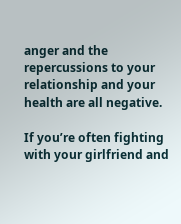anger and the repercussions to your relationship and your health are all negative.

If you’re often fighting with your girlfriend and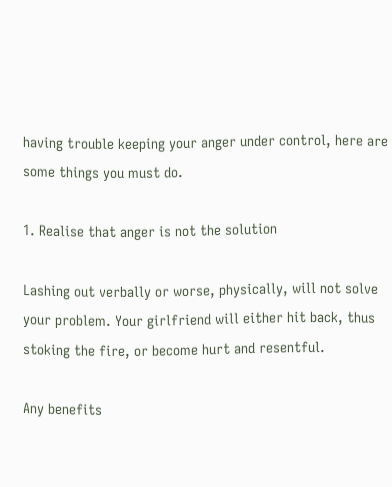having trouble keeping your anger under control, here are some things you must do.

1. Realise that anger is not the solution

Lashing out verbally or worse, physically, will not solve your problem. Your girlfriend will either hit back, thus stoking the fire, or become hurt and resentful.

Any benefits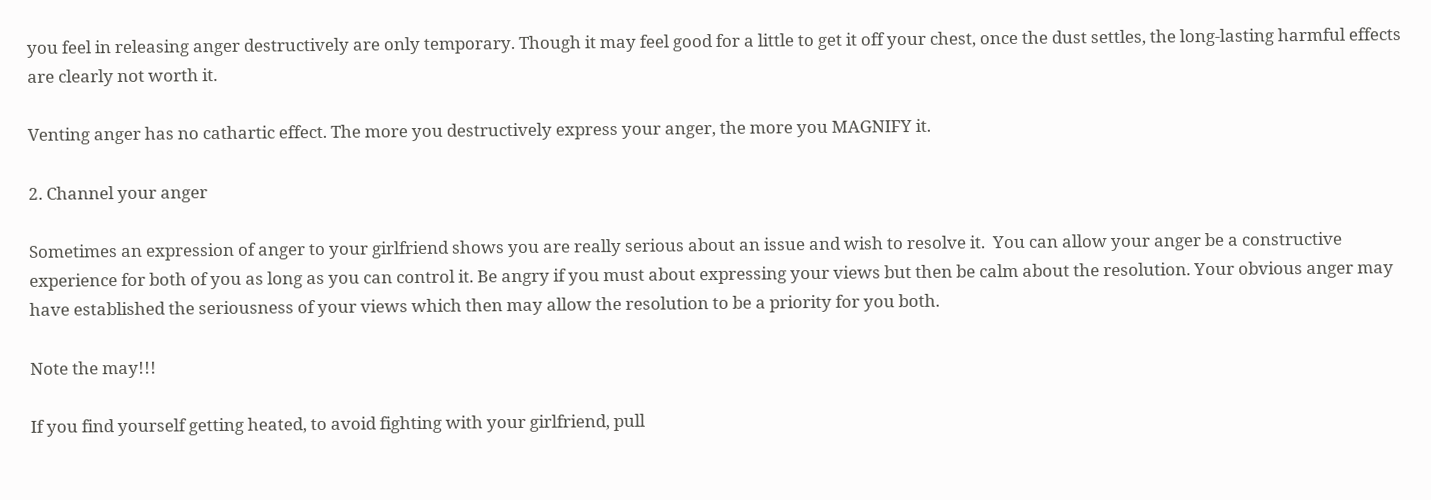you feel in releasing anger destructively are only temporary. Though it may feel good for a little to get it off your chest, once the dust settles, the long-lasting harmful effects are clearly not worth it.

Venting anger has no cathartic effect. The more you destructively express your anger, the more you MAGNIFY it.

2. Channel your anger

Sometimes an expression of anger to your girlfriend shows you are really serious about an issue and wish to resolve it.  You can allow your anger be a constructive experience for both of you as long as you can control it. Be angry if you must about expressing your views but then be calm about the resolution. Your obvious anger may have established the seriousness of your views which then may allow the resolution to be a priority for you both.

Note the may!!!

If you find yourself getting heated, to avoid fighting with your girlfriend, pull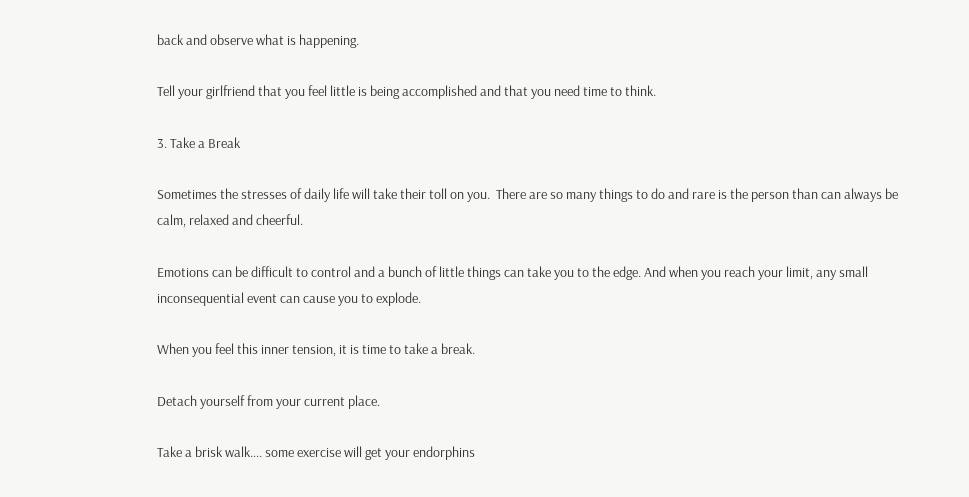back and observe what is happening.

Tell your girlfriend that you feel little is being accomplished and that you need time to think.

3. Take a Break

Sometimes the stresses of daily life will take their toll on you.  There are so many things to do and rare is the person than can always be calm, relaxed and cheerful.

Emotions can be difficult to control and a bunch of little things can take you to the edge. And when you reach your limit, any small inconsequential event can cause you to explode.

When you feel this inner tension, it is time to take a break.

Detach yourself from your current place.

Take a brisk walk…. some exercise will get your endorphins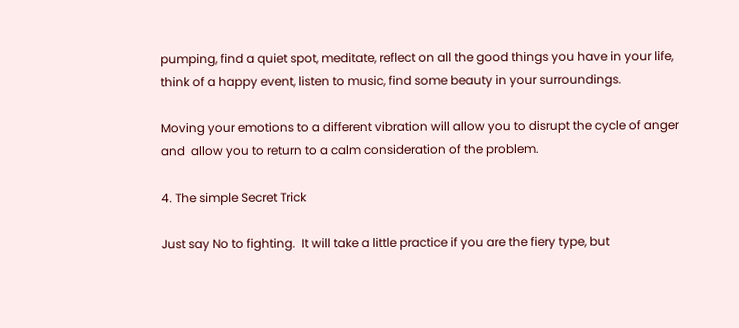pumping, find a quiet spot, meditate, reflect on all the good things you have in your life, think of a happy event, listen to music, find some beauty in your surroundings.

Moving your emotions to a different vibration will allow you to disrupt the cycle of anger and  allow you to return to a calm consideration of the problem.

4. The simple Secret Trick

Just say No to fighting.  It will take a little practice if you are the fiery type, but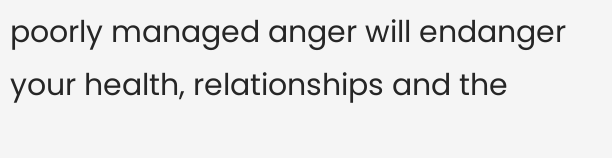poorly managed anger will endanger your health, relationships and the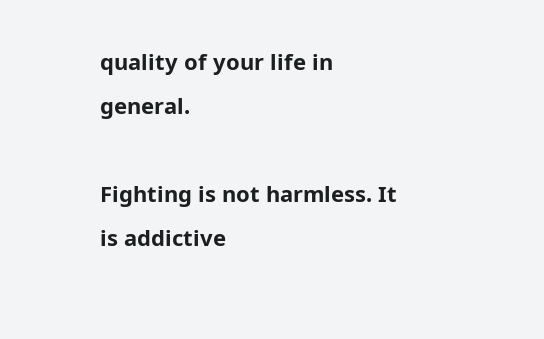quality of your life in general.

Fighting is not harmless. It is addictive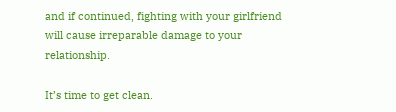and if continued, fighting with your girlfriend will cause irreparable damage to your relationship.

It’s time to get clean.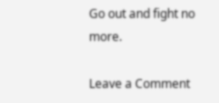Go out and fight no more.

Leave a Comment